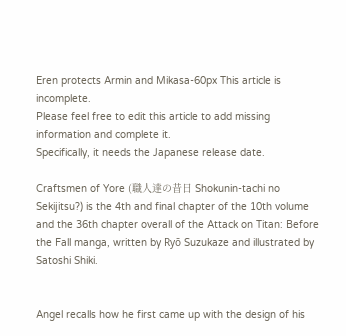Eren protects Armin and Mikasa-60px This article is incomplete.
Please feel free to edit this article to add missing information and complete it.
Specifically, it needs the Japanese release date.

Craftsmen of Yore (職人達の昔日 Shokunin-tachi no Sekijitsu?) is the 4th and final chapter of the 10th volume and the 36th chapter overall of the Attack on Titan: Before the Fall manga, written by Ryō Suzukaze and illustrated by Satoshi Shiki.


Angel recalls how he first came up with the design of his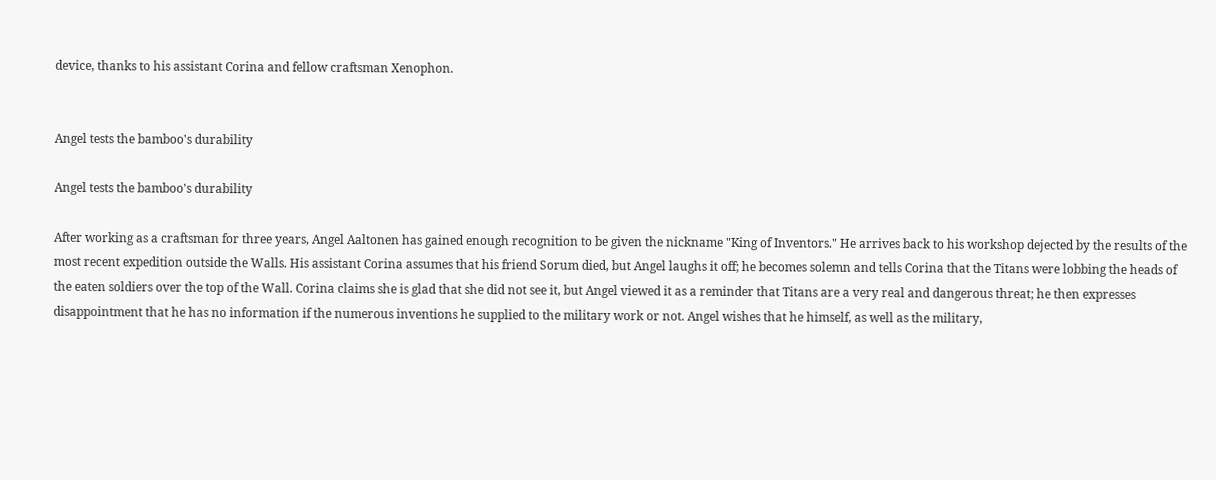device, thanks to his assistant Corina and fellow craftsman Xenophon.


Angel tests the bamboo's durability

Angel tests the bamboo's durability

After working as a craftsman for three years, Angel Aaltonen has gained enough recognition to be given the nickname "King of Inventors." He arrives back to his workshop dejected by the results of the most recent expedition outside the Walls. His assistant Corina assumes that his friend Sorum died, but Angel laughs it off; he becomes solemn and tells Corina that the Titans were lobbing the heads of the eaten soldiers over the top of the Wall. Corina claims she is glad that she did not see it, but Angel viewed it as a reminder that Titans are a very real and dangerous threat; he then expresses disappointment that he has no information if the numerous inventions he supplied to the military work or not. Angel wishes that he himself, as well as the military,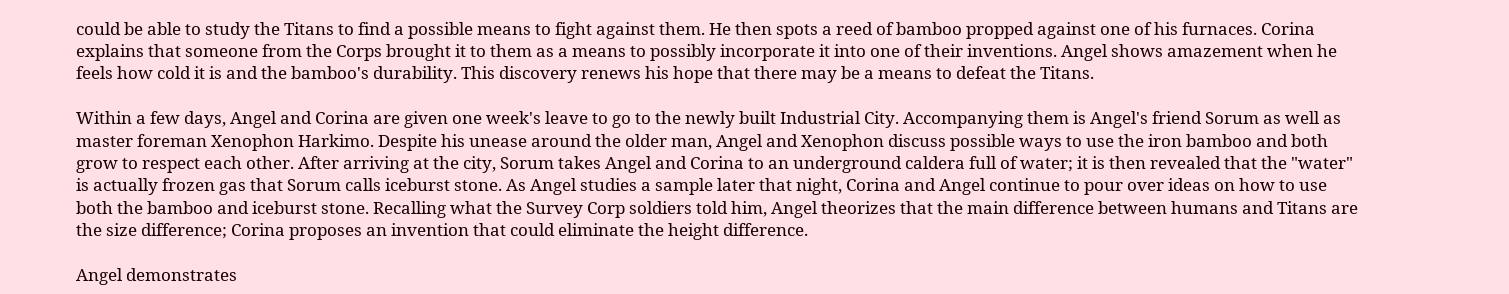could be able to study the Titans to find a possible means to fight against them. He then spots a reed of bamboo propped against one of his furnaces. Corina explains that someone from the Corps brought it to them as a means to possibly incorporate it into one of their inventions. Angel shows amazement when he feels how cold it is and the bamboo's durability. This discovery renews his hope that there may be a means to defeat the Titans.

Within a few days, Angel and Corina are given one week's leave to go to the newly built Industrial City. Accompanying them is Angel's friend Sorum as well as master foreman Xenophon Harkimo. Despite his unease around the older man, Angel and Xenophon discuss possible ways to use the iron bamboo and both grow to respect each other. After arriving at the city, Sorum takes Angel and Corina to an underground caldera full of water; it is then revealed that the "water" is actually frozen gas that Sorum calls iceburst stone. As Angel studies a sample later that night, Corina and Angel continue to pour over ideas on how to use both the bamboo and iceburst stone. Recalling what the Survey Corp soldiers told him, Angel theorizes that the main difference between humans and Titans are the size difference; Corina proposes an invention that could eliminate the height difference.

Angel demonstrates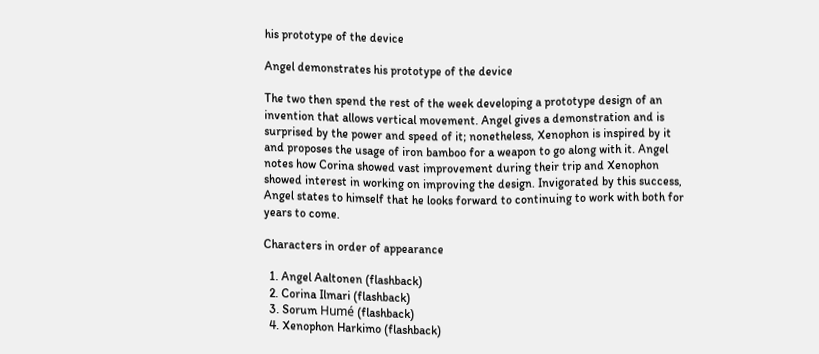his prototype of the device

Angel demonstrates his prototype of the device

The two then spend the rest of the week developing a prototype design of an invention that allows vertical movement. Angel gives a demonstration and is surprised by the power and speed of it; nonetheless, Xenophon is inspired by it and proposes the usage of iron bamboo for a weapon to go along with it. Angel notes how Corina showed vast improvement during their trip and Xenophon showed interest in working on improving the design. Invigorated by this success, Angel states to himself that he looks forward to continuing to work with both for years to come.

Characters in order of appearance

  1. Angel Aaltonen (flashback)
  2. Corina Ilmari (flashback)
  3. Sorum Humé (flashback)
  4. Xenophon Harkimo (flashback)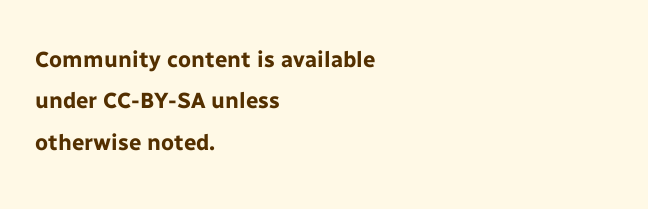Community content is available under CC-BY-SA unless otherwise noted.